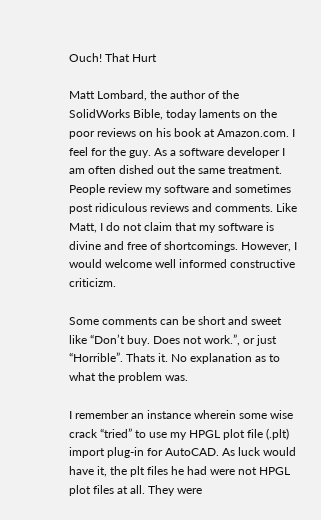Ouch! That Hurt

Matt Lombard, the author of the SolidWorks Bible, today laments on the poor reviews on his book at Amazon.com. I feel for the guy. As a software developer I am often dished out the same treatment. People review my software and sometimes post ridiculous reviews and comments. Like Matt, I do not claim that my software is divine and free of shortcomings. However, I would welcome well informed constructive criticizm.

Some comments can be short and sweet like “Don’t buy. Does not work.”, or just “Horrible”. Thats it. No explanation as to what the problem was.

I remember an instance wherein some wise crack “tried” to use my HPGL plot file (.plt) import plug-in for AutoCAD. As luck would have it, the plt files he had were not HPGL plot files at all. They were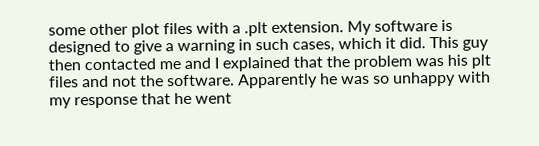some other plot files with a .plt extension. My software is designed to give a warning in such cases, which it did. This guy then contacted me and I explained that the problem was his plt files and not the software. Apparently he was so unhappy with my response that he went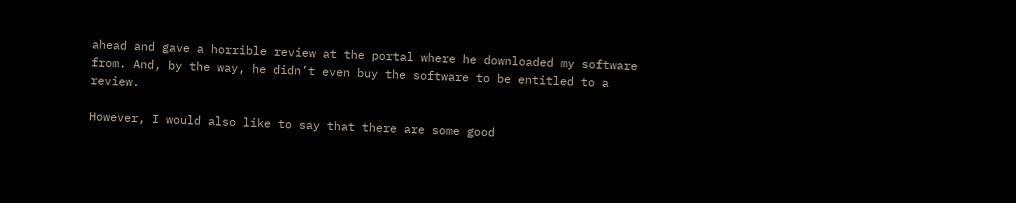ahead and gave a horrible review at the portal where he downloaded my software from. And, by the way, he didn’t even buy the software to be entitled to a review.

However, I would also like to say that there are some good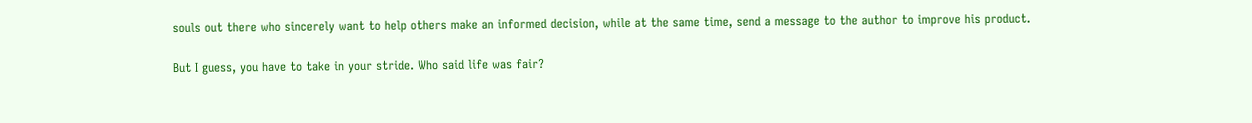souls out there who sincerely want to help others make an informed decision, while at the same time, send a message to the author to improve his product.

But I guess, you have to take in your stride. Who said life was fair?